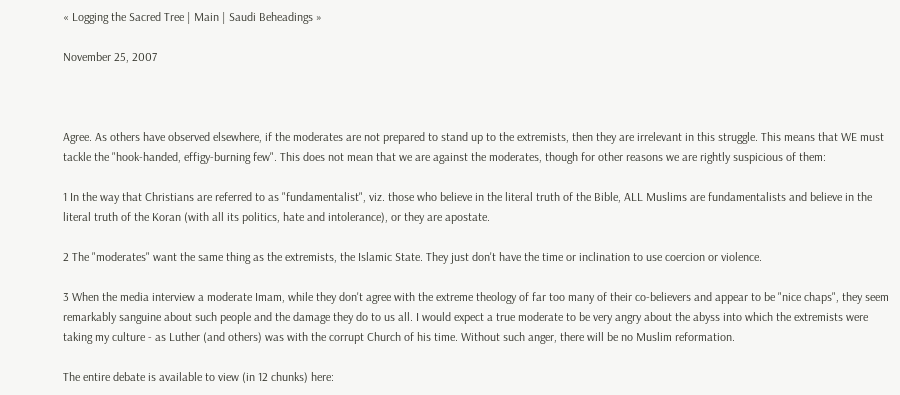« Logging the Sacred Tree | Main | Saudi Beheadings »

November 25, 2007



Agree. As others have observed elsewhere, if the moderates are not prepared to stand up to the extremists, then they are irrelevant in this struggle. This means that WE must tackle the "hook-handed, effigy-burning few". This does not mean that we are against the moderates, though for other reasons we are rightly suspicious of them:

1 In the way that Christians are referred to as "fundamentalist", viz. those who believe in the literal truth of the Bible, ALL Muslims are fundamentalists and believe in the literal truth of the Koran (with all its politics, hate and intolerance), or they are apostate.

2 The "moderates" want the same thing as the extremists, the Islamic State. They just don't have the time or inclination to use coercion or violence.

3 When the media interview a moderate Imam, while they don't agree with the extreme theology of far too many of their co-believers and appear to be "nice chaps", they seem remarkably sanguine about such people and the damage they do to us all. I would expect a true moderate to be very angry about the abyss into which the extremists were taking my culture - as Luther (and others) was with the corrupt Church of his time. Without such anger, there will be no Muslim reformation.

The entire debate is available to view (in 12 chunks) here: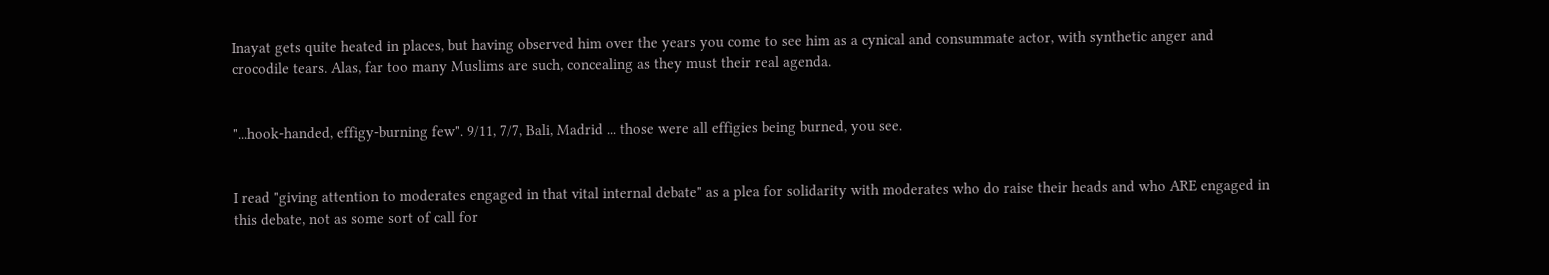Inayat gets quite heated in places, but having observed him over the years you come to see him as a cynical and consummate actor, with synthetic anger and crocodile tears. Alas, far too many Muslims are such, concealing as they must their real agenda.


"...hook-handed, effigy-burning few". 9/11, 7/7, Bali, Madrid ... those were all effigies being burned, you see.


I read "giving attention to moderates engaged in that vital internal debate" as a plea for solidarity with moderates who do raise their heads and who ARE engaged in this debate, not as some sort of call for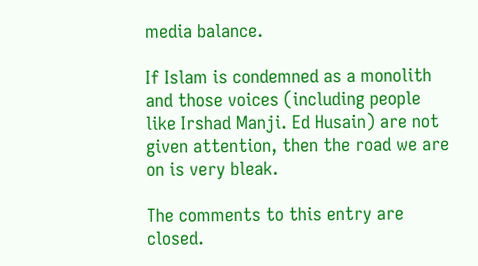media balance.

If Islam is condemned as a monolith and those voices (including people like Irshad Manji. Ed Husain) are not given attention, then the road we are on is very bleak.

The comments to this entry are closed.